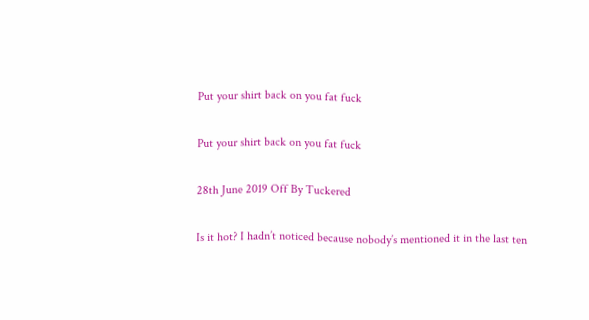Put your shirt back on you fat fuck

Put your shirt back on you fat fuck

28th June 2019 Off By Tuckered

Is it hot? I hadn’t noticed because nobody’s mentioned it in the last ten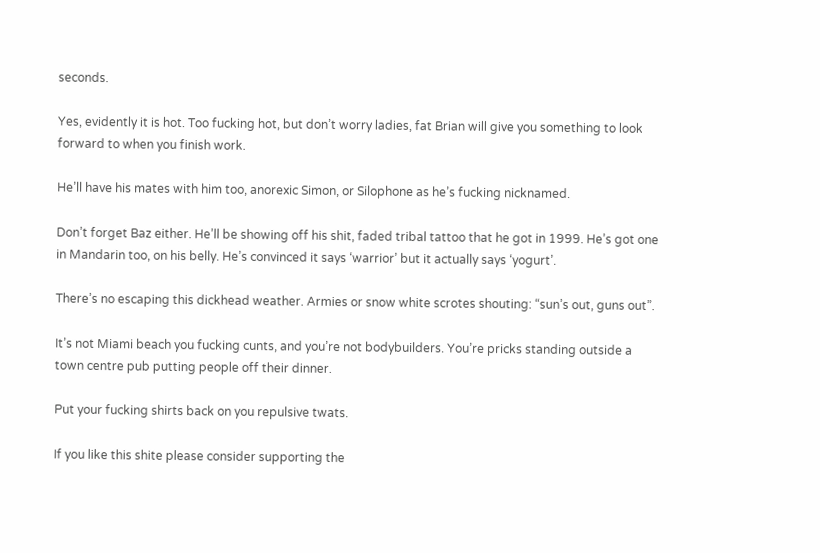seconds.

Yes, evidently it is hot. Too fucking hot, but don’t worry ladies, fat Brian will give you something to look forward to when you finish work.

He’ll have his mates with him too, anorexic Simon, or Silophone as he’s fucking nicknamed.

Don’t forget Baz either. He’ll be showing off his shit, faded tribal tattoo that he got in 1999. He’s got one in Mandarin too, on his belly. He’s convinced it says ‘warrior’ but it actually says ‘yogurt’.

There’s no escaping this dickhead weather. Armies or snow white scrotes shouting: “sun’s out, guns out”.

It’s not Miami beach you fucking cunts, and you’re not bodybuilders. You’re pricks standing outside a town centre pub putting people off their dinner.

Put your fucking shirts back on you repulsive twats.

If you like this shite please consider supporting the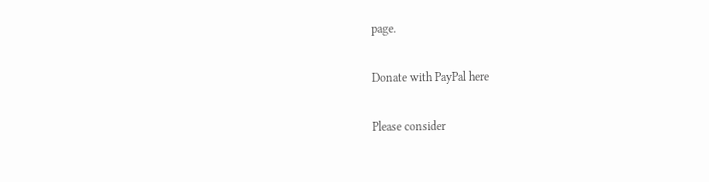page.

Donate with PayPal here

Please consider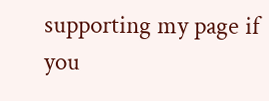supporting my page if you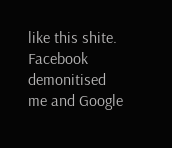like this shite. Facebook demonitised me and Google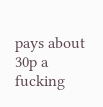pays about 30p a fucking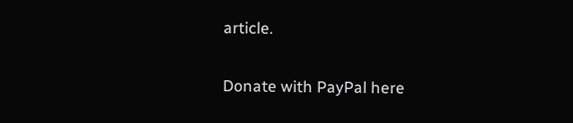article.

Donate with PayPal here